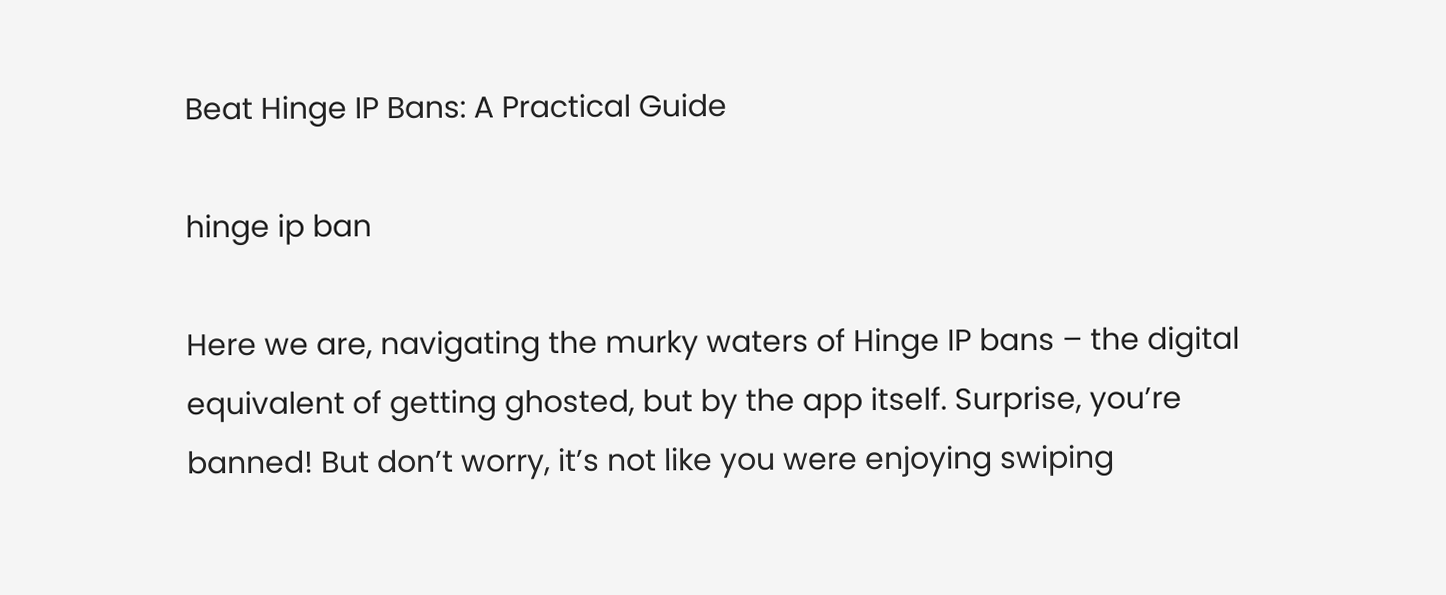Beat Hinge IP Bans: A Practical Guide

hinge ip ban

Here we are, navigating the murky waters of Hinge IP bans – the digital equivalent of getting ghosted, but by the app itself. Surprise, you’re banned! But don’t worry, it’s not like you were enjoying swiping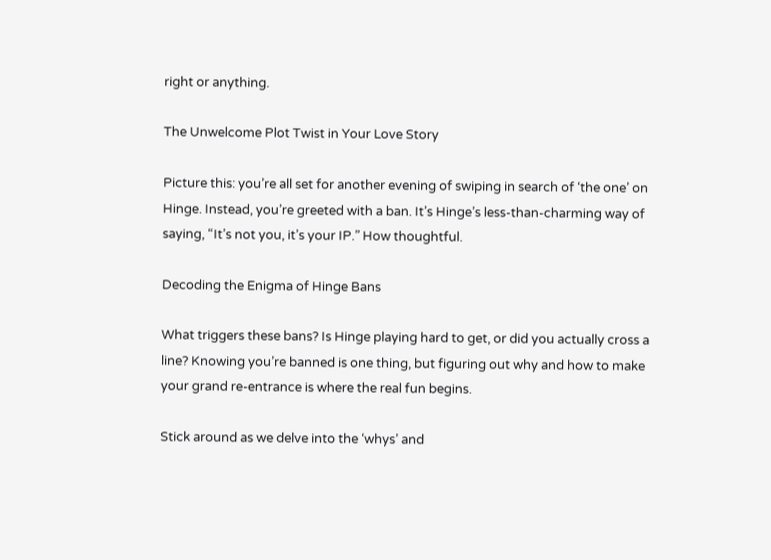right or anything.

The Unwelcome Plot Twist in Your Love Story

Picture this: you’re all set for another evening of swiping in search of ‘the one’ on Hinge. Instead, you’re greeted with a ban. It’s Hinge’s less-than-charming way of saying, “It’s not you, it’s your IP.” How thoughtful.

Decoding the Enigma of Hinge Bans

What triggers these bans? Is Hinge playing hard to get, or did you actually cross a line? Knowing you’re banned is one thing, but figuring out why and how to make your grand re-entrance is where the real fun begins.

Stick around as we delve into the ‘whys’ and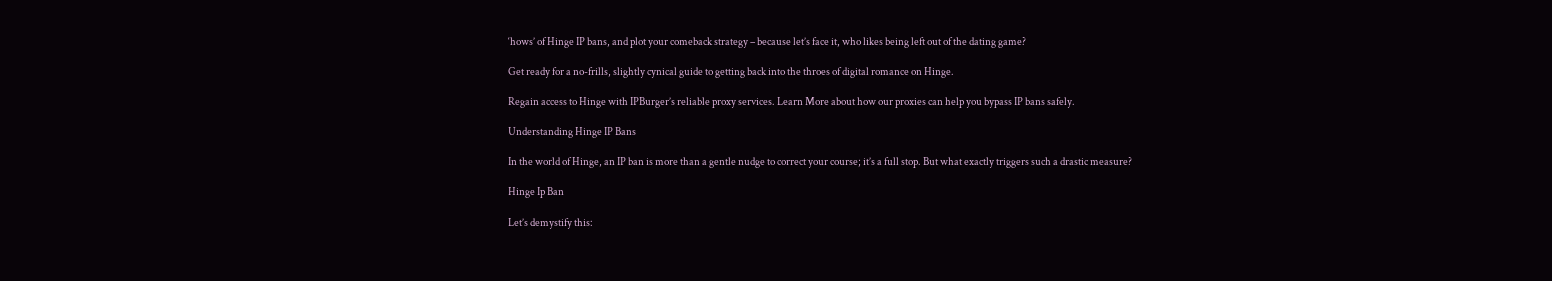‘hows’ of Hinge IP bans, and plot your comeback strategy – because let’s face it, who likes being left out of the dating game?

Get ready for a no-frills, slightly cynical guide to getting back into the throes of digital romance on Hinge.

Regain access to Hinge with IPBurger’s reliable proxy services. Learn More about how our proxies can help you bypass IP bans safely.

Understanding Hinge IP Bans

In the world of Hinge, an IP ban is more than a gentle nudge to correct your course; it’s a full stop. But what exactly triggers such a drastic measure?

Hinge Ip Ban

Let’s demystify this: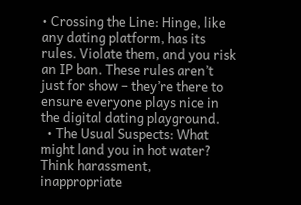• Crossing the Line: Hinge, like any dating platform, has its rules. Violate them, and you risk an IP ban. These rules aren’t just for show – they’re there to ensure everyone plays nice in the digital dating playground.
  • The Usual Suspects: What might land you in hot water? Think harassment, inappropriate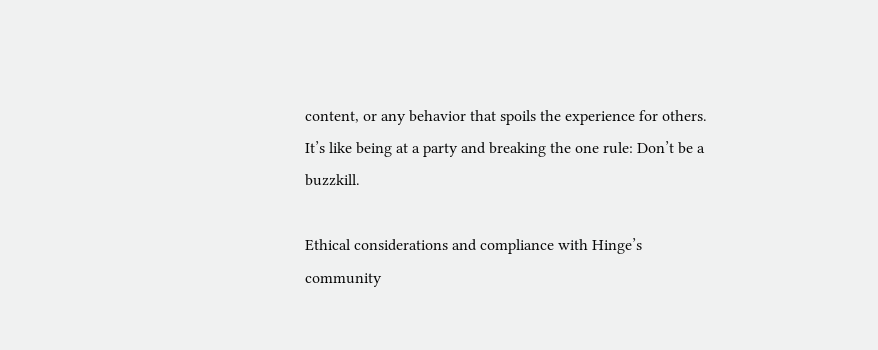content, or any behavior that spoils the experience for others. It’s like being at a party and breaking the one rule: Don’t be a buzzkill.

Ethical considerations and compliance with Hinge’s community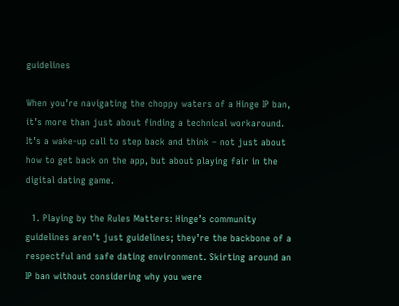guidelines

When you’re navigating the choppy waters of a Hinge IP ban, it’s more than just about finding a technical workaround. It’s a wake-up call to step back and think – not just about how to get back on the app, but about playing fair in the digital dating game.

  1. Playing by the Rules Matters: Hinge’s community guidelines aren’t just guidelines; they’re the backbone of a respectful and safe dating environment. Skirting around an IP ban without considering why you were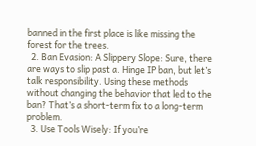banned in the first place is like missing the forest for the trees.
  2. Ban Evasion: A Slippery Slope: Sure, there are ways to slip past a. Hinge IP ban, but let’s talk responsibility. Using these methods without changing the behavior that led to the ban? That’s a short-term fix to a long-term problem.
  3. Use Tools Wisely: If you’re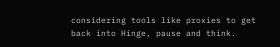considering tools like proxies to get back into Hinge, pause and think.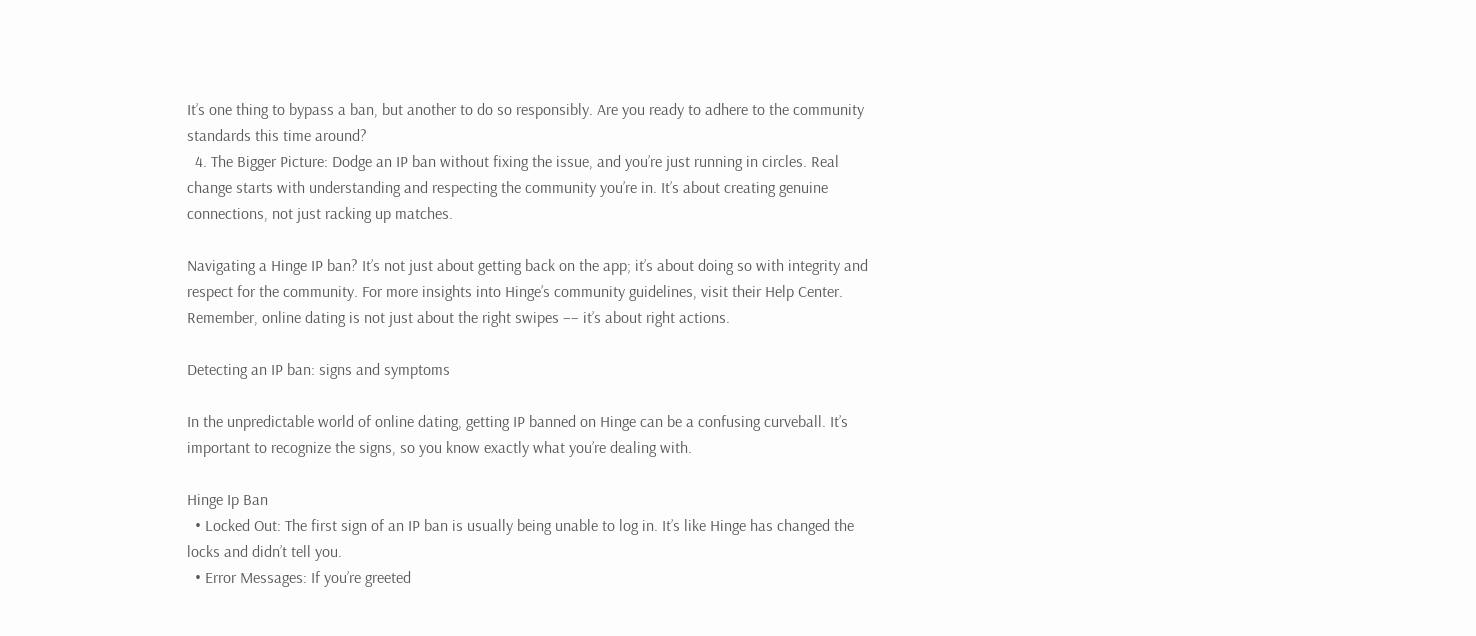It’s one thing to bypass a ban, but another to do so responsibly. Are you ready to adhere to the community standards this time around?
  4. The Bigger Picture: Dodge an IP ban without fixing the issue, and you’re just running in circles. Real change starts with understanding and respecting the community you’re in. It’s about creating genuine connections, not just racking up matches.

Navigating a Hinge IP ban? It’s not just about getting back on the app; it’s about doing so with integrity and respect for the community. For more insights into Hinge’s community guidelines, visit their Help Center. Remember, online dating is not just about the right swipes –– it’s about right actions.

Detecting an IP ban: signs and symptoms

In the unpredictable world of online dating, getting IP banned on Hinge can be a confusing curveball. It’s important to recognize the signs, so you know exactly what you’re dealing with.

Hinge Ip Ban
  • Locked Out: The first sign of an IP ban is usually being unable to log in. It’s like Hinge has changed the locks and didn’t tell you.
  • Error Messages: If you’re greeted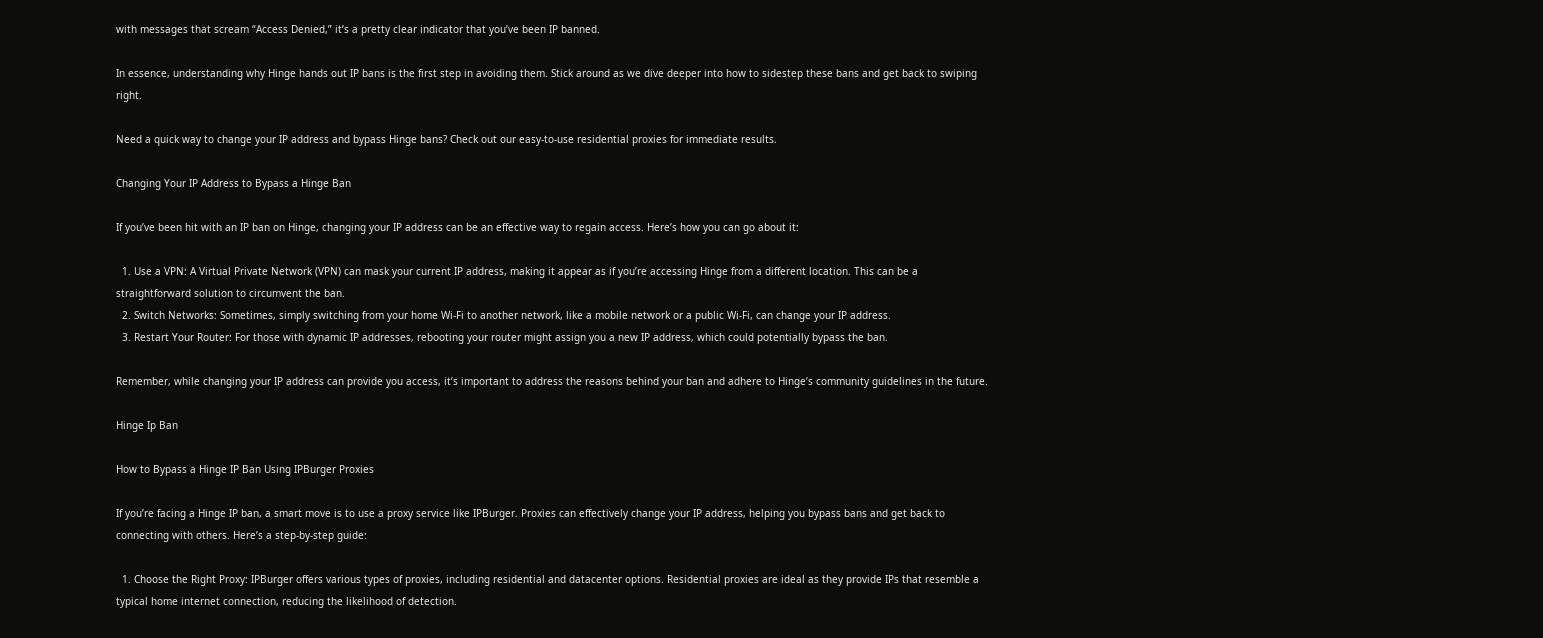with messages that scream “Access Denied,” it’s a pretty clear indicator that you’ve been IP banned.

In essence, understanding why Hinge hands out IP bans is the first step in avoiding them. Stick around as we dive deeper into how to sidestep these bans and get back to swiping right.

Need a quick way to change your IP address and bypass Hinge bans? Check out our easy-to-use residential proxies for immediate results.

Changing Your IP Address to Bypass a Hinge Ban

If you’ve been hit with an IP ban on Hinge, changing your IP address can be an effective way to regain access. Here’s how you can go about it:

  1. Use a VPN: A Virtual Private Network (VPN) can mask your current IP address, making it appear as if you’re accessing Hinge from a different location. This can be a straightforward solution to circumvent the ban.
  2. Switch Networks: Sometimes, simply switching from your home Wi-Fi to another network, like a mobile network or a public Wi-Fi, can change your IP address.
  3. Restart Your Router: For those with dynamic IP addresses, rebooting your router might assign you a new IP address, which could potentially bypass the ban.

Remember, while changing your IP address can provide you access, it’s important to address the reasons behind your ban and adhere to Hinge’s community guidelines in the future.

Hinge Ip Ban

How to Bypass a Hinge IP Ban Using IPBurger Proxies

If you’re facing a Hinge IP ban, a smart move is to use a proxy service like IPBurger. Proxies can effectively change your IP address, helping you bypass bans and get back to connecting with others. Here’s a step-by-step guide:

  1. Choose the Right Proxy: IPBurger offers various types of proxies, including residential and datacenter options. Residential proxies are ideal as they provide IPs that resemble a typical home internet connection, reducing the likelihood of detection.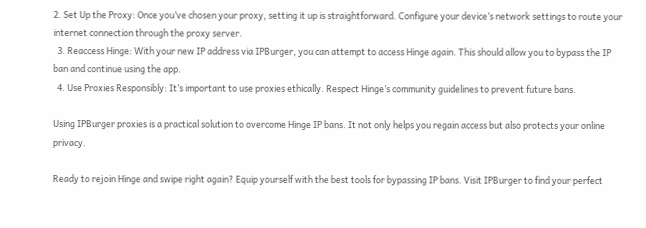2. Set Up the Proxy: Once you’ve chosen your proxy, setting it up is straightforward. Configure your device’s network settings to route your internet connection through the proxy server.
  3. Reaccess Hinge: With your new IP address via IPBurger, you can attempt to access Hinge again. This should allow you to bypass the IP ban and continue using the app.
  4. Use Proxies Responsibly: It’s important to use proxies ethically. Respect Hinge’s community guidelines to prevent future bans.

Using IPBurger proxies is a practical solution to overcome Hinge IP bans. It not only helps you regain access but also protects your online privacy.

Ready to rejoin Hinge and swipe right again? Equip yourself with the best tools for bypassing IP bans. Visit IPBurger to find your perfect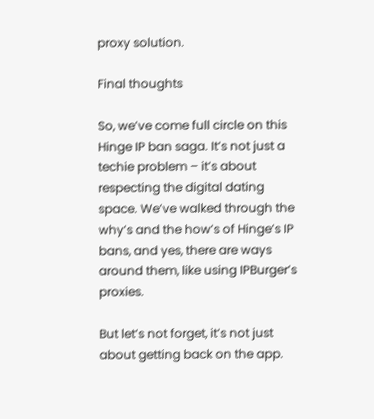proxy solution.

Final thoughts

So, we’ve come full circle on this Hinge IP ban saga. It’s not just a techie problem – it’s about respecting the digital dating space. We’ve walked through the why’s and the how’s of Hinge’s IP bans, and yes, there are ways around them, like using IPBurger’s proxies.

But let’s not forget, it’s not just about getting back on the app.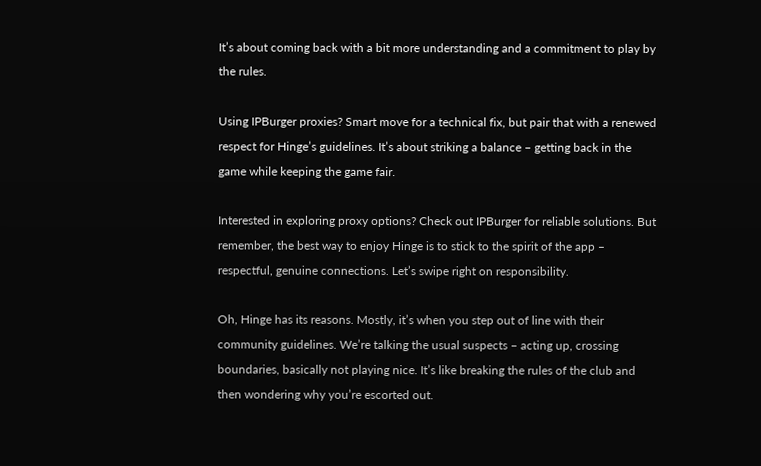It’s about coming back with a bit more understanding and a commitment to play by the rules.

Using IPBurger proxies? Smart move for a technical fix, but pair that with a renewed respect for Hinge’s guidelines. It’s about striking a balance – getting back in the game while keeping the game fair.

Interested in exploring proxy options? Check out IPBurger for reliable solutions. But remember, the best way to enjoy Hinge is to stick to the spirit of the app – respectful, genuine connections. Let’s swipe right on responsibility.

Oh, Hinge has its reasons. Mostly, it’s when you step out of line with their community guidelines. We’re talking the usual suspects – acting up, crossing boundaries, basically not playing nice. It’s like breaking the rules of the club and then wondering why you’re escorted out.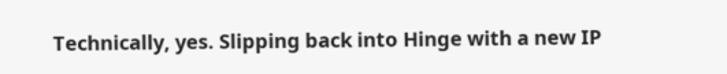Technically, yes. Slipping back into Hinge with a new IP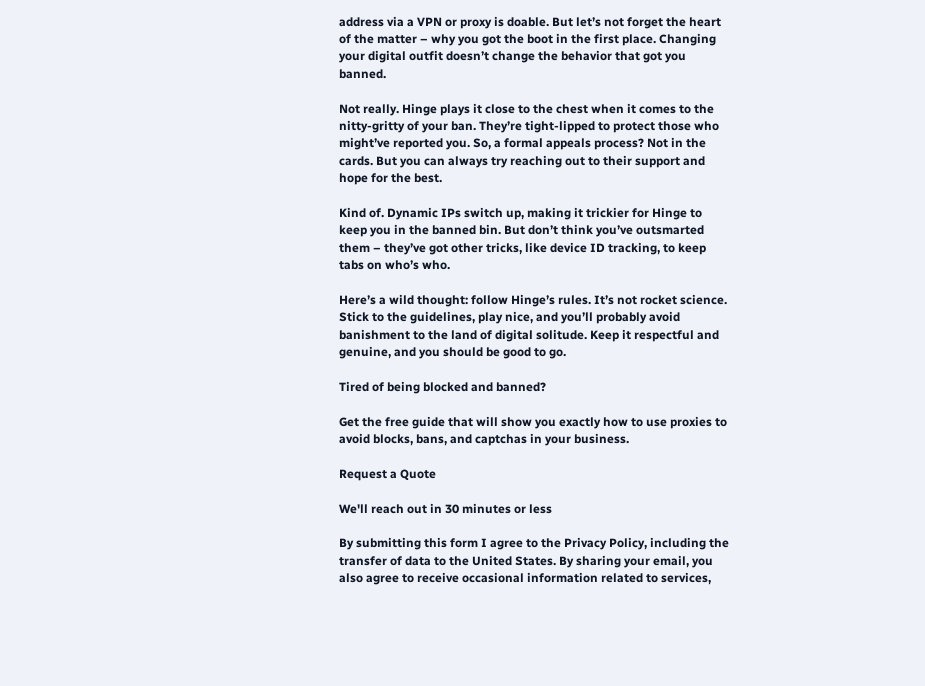address via a VPN or proxy is doable. But let’s not forget the heart of the matter – why you got the boot in the first place. Changing your digital outfit doesn’t change the behavior that got you banned.

Not really. Hinge plays it close to the chest when it comes to the nitty-gritty of your ban. They’re tight-lipped to protect those who might’ve reported you. So, a formal appeals process? Not in the cards. But you can always try reaching out to their support and hope for the best.

Kind of. Dynamic IPs switch up, making it trickier for Hinge to keep you in the banned bin. But don’t think you’ve outsmarted them – they’ve got other tricks, like device ID tracking, to keep tabs on who’s who.

Here’s a wild thought: follow Hinge’s rules. It’s not rocket science. Stick to the guidelines, play nice, and you’ll probably avoid banishment to the land of digital solitude. Keep it respectful and genuine, and you should be good to go.

Tired of being blocked and banned?

Get the free guide that will show you exactly how to use proxies to avoid blocks, bans, and captchas in your business.

Request a Quote

We'll reach out in 30 minutes or less

By submitting this form I agree to the Privacy Policy, including the transfer of data to the United States. By sharing your email, you also agree to receive occasional information related to services,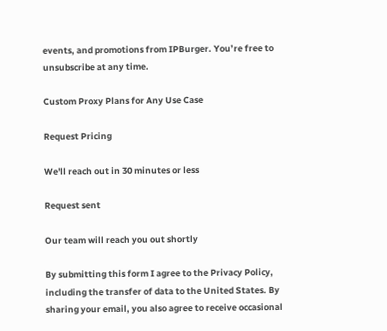events, and promotions from IPBurger. You’re free to unsubscribe at any time.

Custom Proxy Plans for Any Use Case

Request Pricing

We'll reach out in 30 minutes or less

Request sent

Our team will reach you out shortly

By submitting this form I agree to the Privacy Policy, including the transfer of data to the United States. By sharing your email, you also agree to receive occasional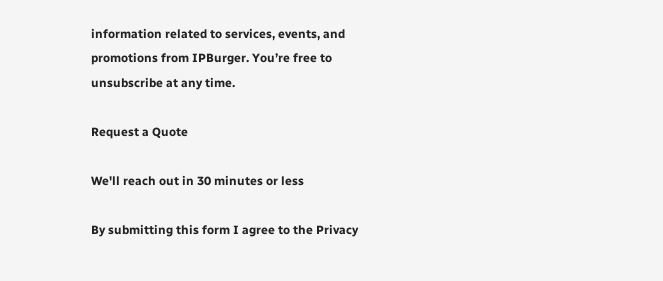information related to services, events, and promotions from IPBurger. You’re free to unsubscribe at any time.

Request a Quote

We'll reach out in 30 minutes or less

By submitting this form I agree to the Privacy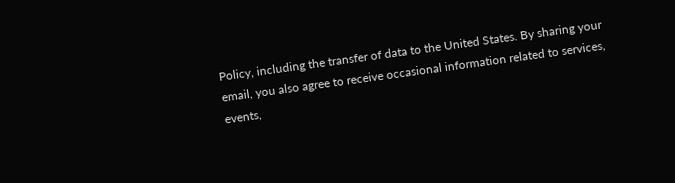Policy, including the transfer of data to the United States. By sharing your email, you also agree to receive occasional information related to services, events,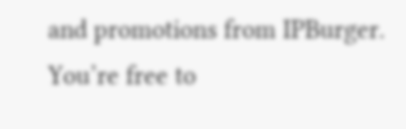and promotions from IPBurger. You’re free to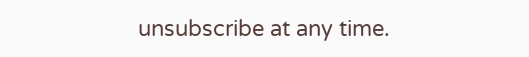unsubscribe at any time.